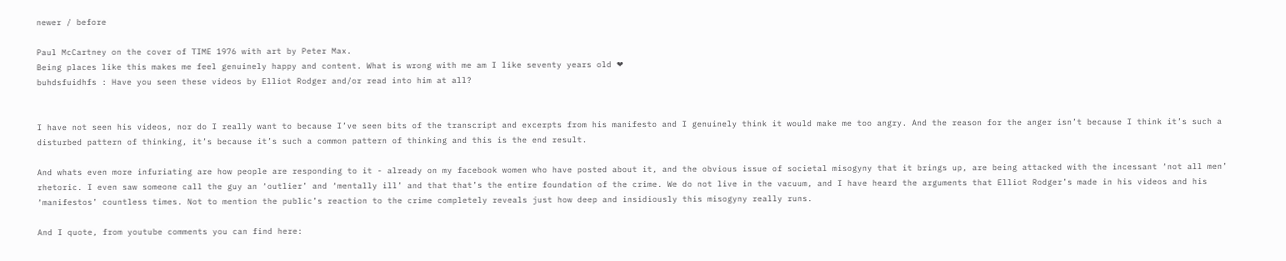newer / before

Paul McCartney on the cover of TIME 1976 with art by Peter Max.
Being places like this makes me feel genuinely happy and content. What is wrong with me am I like seventy years old ❤
buhdsfuidhfs : Have you seen these videos by Elliot Rodger and/or read into him at all?


I have not seen his videos, nor do I really want to because I’ve seen bits of the transcript and excerpts from his manifesto and I genuinely think it would make me too angry. And the reason for the anger isn’t because I think it’s such a disturbed pattern of thinking, it’s because it’s such a common pattern of thinking and this is the end result.

And whats even more infuriating are how people are responding to it - already on my facebook women who have posted about it, and the obvious issue of societal misogyny that it brings up, are being attacked with the incessant ‘not all men’ rhetoric. I even saw someone call the guy an ‘outlier’ and ‘mentally ill’ and that that’s the entire foundation of the crime. We do not live in the vacuum, and I have heard the arguments that Elliot Rodger’s made in his videos and his ‘manifestos’ countless times. Not to mention the public’s reaction to the crime completely reveals just how deep and insidiously this misogyny really runs.

And I quote, from youtube comments you can find here: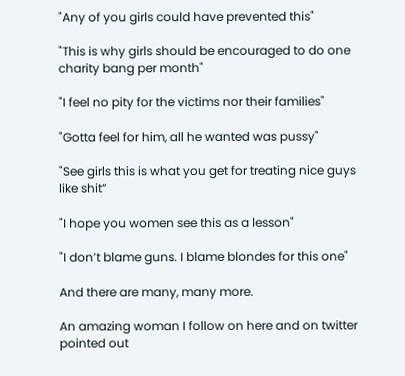"Any of you girls could have prevented this"

"This is why girls should be encouraged to do one charity bang per month"

"I feel no pity for the victims nor their families"

"Gotta feel for him, all he wanted was pussy"

"See girls this is what you get for treating nice guys like shit”

"I hope you women see this as a lesson"

"I don’t blame guns. I blame blondes for this one"

And there are many, many more.

An amazing woman I follow on here and on twitter pointed out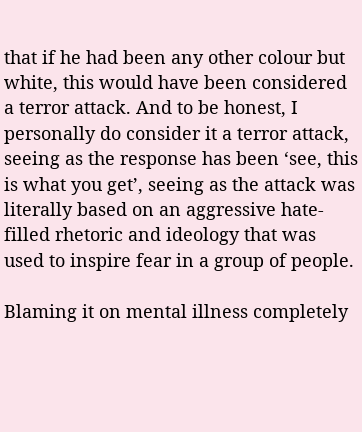that if he had been any other colour but white, this would have been considered a terror attack. And to be honest, I personally do consider it a terror attack, seeing as the response has been ‘see, this is what you get’, seeing as the attack was literally based on an aggressive hate-filled rhetoric and ideology that was used to inspire fear in a group of people.

Blaming it on mental illness completely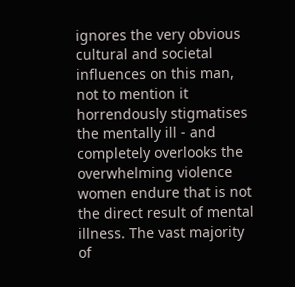ignores the very obvious cultural and societal influences on this man, not to mention it horrendously stigmatises the mentally ill - and completely overlooks the overwhelming violence women endure that is not the direct result of mental illness. The vast majority of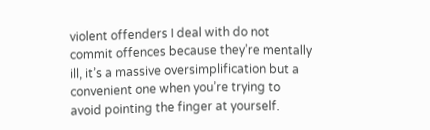violent offenders I deal with do not commit offences because they’re mentally ill, it’s a massive oversimplification but a convenient one when you’re trying to avoid pointing the finger at yourself.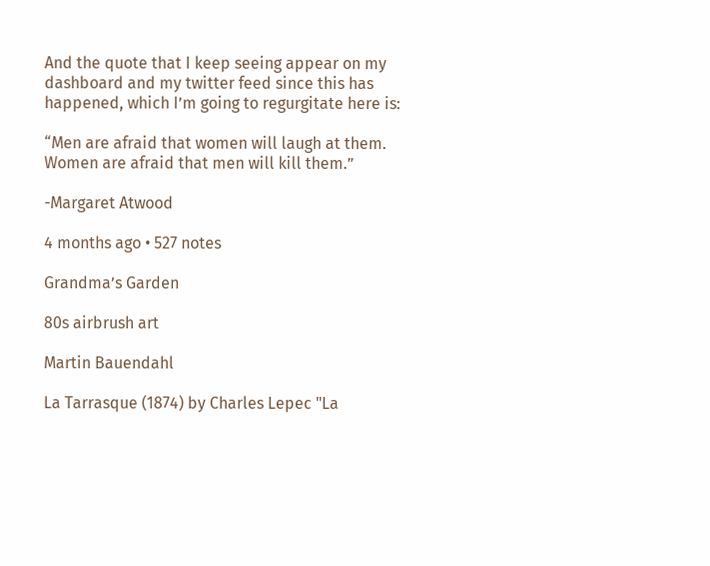And the quote that I keep seeing appear on my dashboard and my twitter feed since this has happened, which I’m going to regurgitate here is:

“Men are afraid that women will laugh at them. Women are afraid that men will kill them.”

-Margaret Atwood

4 months ago • 527 notes

Grandma’s Garden

80s airbrush art

Martin Bauendahl

La Tarrasque (1874) by Charles Lepec "La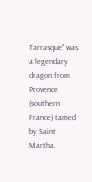Tarrasque" was a legendary dragon from Provence (southern France) tamed by Saint Martha.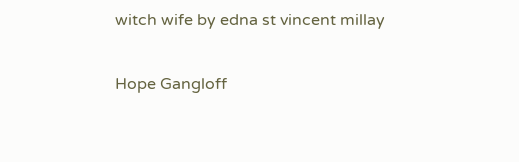witch wife by edna st vincent millay

Hope Gangloff